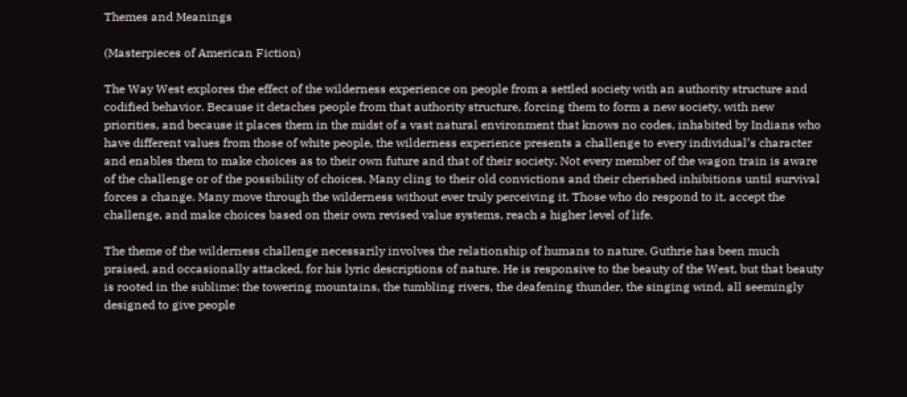Themes and Meanings

(Masterpieces of American Fiction)

The Way West explores the effect of the wilderness experience on people from a settled society with an authority structure and codified behavior. Because it detaches people from that authority structure, forcing them to form a new society, with new priorities, and because it places them in the midst of a vast natural environment that knows no codes, inhabited by Indians who have different values from those of white people, the wilderness experience presents a challenge to every individual’s character and enables them to make choices as to their own future and that of their society. Not every member of the wagon train is aware of the challenge or of the possibility of choices. Many cling to their old convictions and their cherished inhibitions until survival forces a change. Many move through the wilderness without ever truly perceiving it. Those who do respond to it, accept the challenge, and make choices based on their own revised value systems, reach a higher level of life.

The theme of the wilderness challenge necessarily involves the relationship of humans to nature. Guthrie has been much praised, and occasionally attacked, for his lyric descriptions of nature. He is responsive to the beauty of the West, but that beauty is rooted in the sublime: the towering mountains, the tumbling rivers, the deafening thunder, the singing wind, all seemingly designed to give people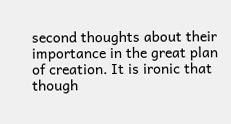second thoughts about their importance in the great plan of creation. It is ironic that though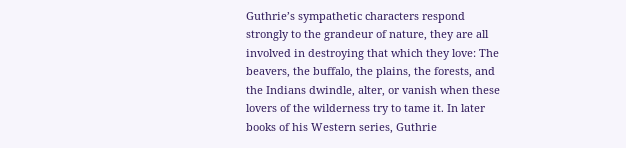Guthrie’s sympathetic characters respond strongly to the grandeur of nature, they are all involved in destroying that which they love: The beavers, the buffalo, the plains, the forests, and the Indians dwindle, alter, or vanish when these lovers of the wilderness try to tame it. In later books of his Western series, Guthrie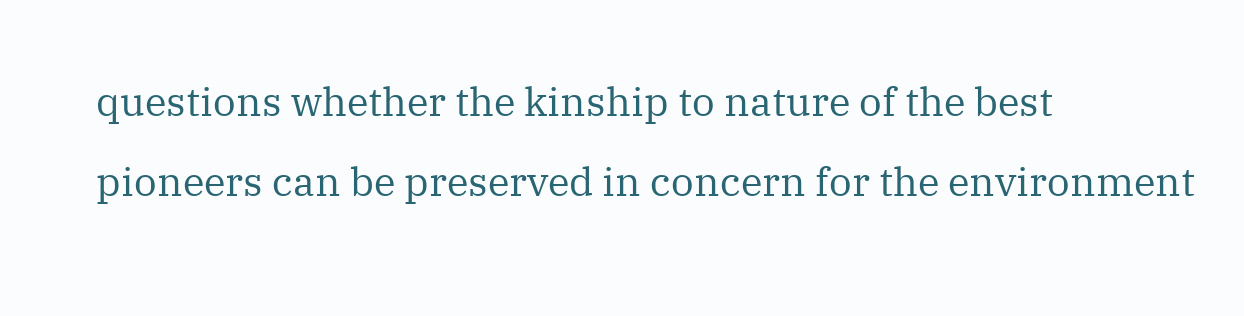questions whether the kinship to nature of the best pioneers can be preserved in concern for the environment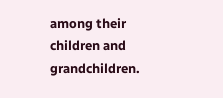among their children and grandchildren.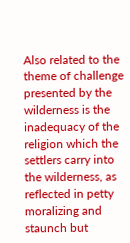Also related to the theme of challenge presented by the wilderness is the inadequacy of the religion which the settlers carry into the wilderness, as reflected in petty moralizing and staunch but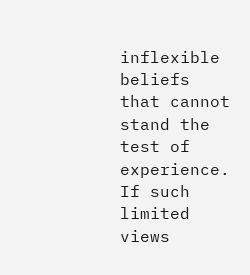inflexible beliefs that cannot stand the test of experience. If such limited views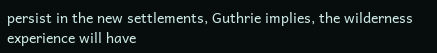persist in the new settlements, Guthrie implies, the wilderness experience will have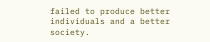failed to produce better individuals and a better society.